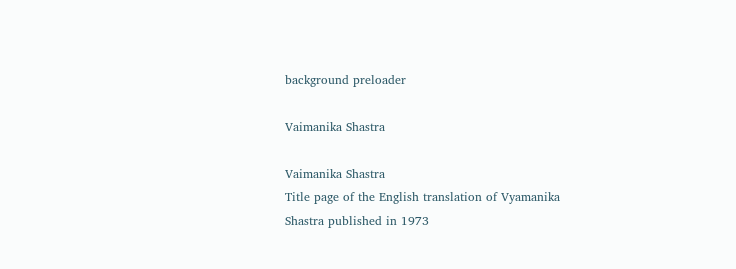background preloader

Vaimanika Shastra

Vaimanika Shastra
Title page of the English translation of Vyamanika Shastra published in 1973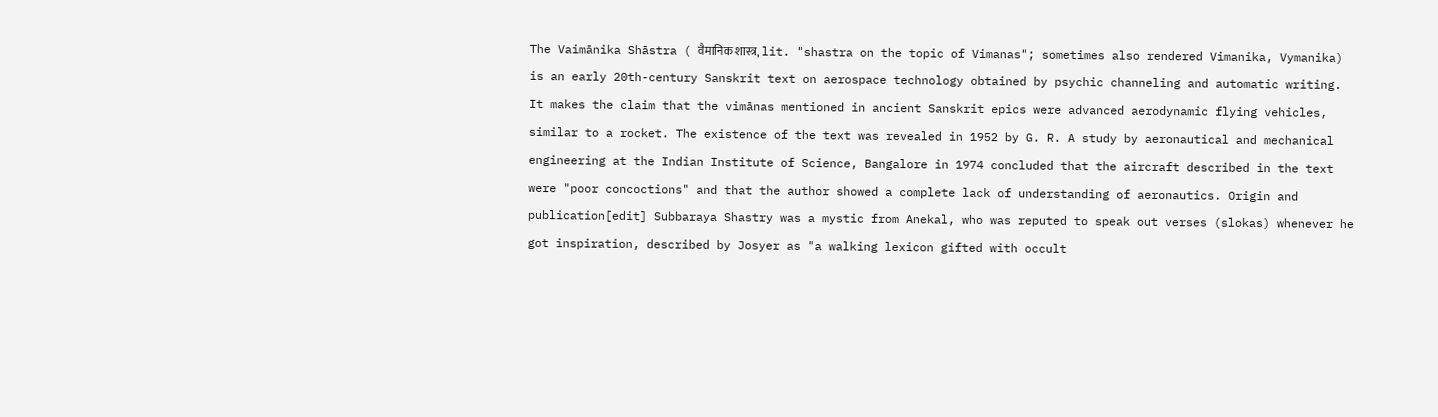The Vaimānika Shāstra ( वैमानिक शास्त्र, lit. "shastra on the topic of Vimanas"; sometimes also rendered Vimanika, Vymanika) is an early 20th-century Sanskrit text on aerospace technology obtained by psychic channeling and automatic writing. It makes the claim that the vimānas mentioned in ancient Sanskrit epics were advanced aerodynamic flying vehicles, similar to a rocket. The existence of the text was revealed in 1952 by G. R. A study by aeronautical and mechanical engineering at the Indian Institute of Science, Bangalore in 1974 concluded that the aircraft described in the text were "poor concoctions" and that the author showed a complete lack of understanding of aeronautics. Origin and publication[edit] Subbaraya Shastry was a mystic from Anekal, who was reputed to speak out verses (slokas) whenever he got inspiration, described by Josyer as "a walking lexicon gifted with occult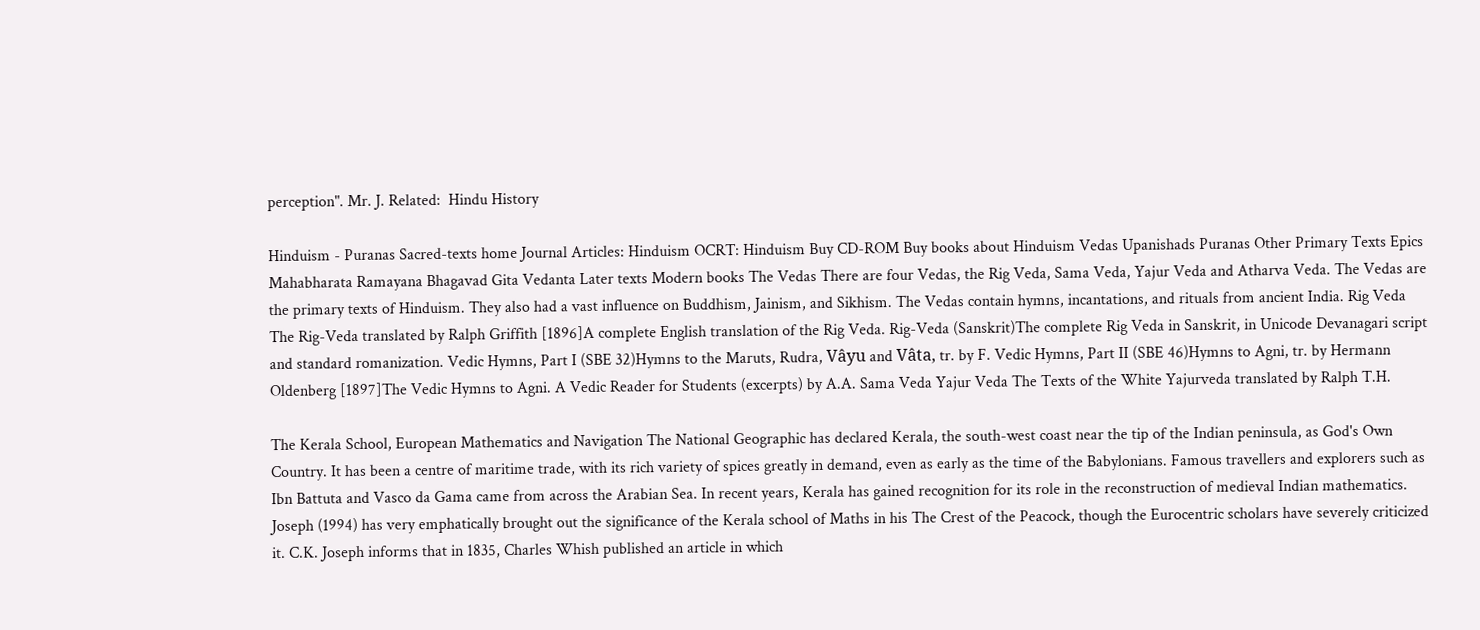perception". Mr. J. Related:  Hindu History

Hinduism - Puranas Sacred-texts home Journal Articles: Hinduism OCRT: Hinduism Buy CD-ROM Buy books about Hinduism Vedas Upanishads Puranas Other Primary Texts Epics Mahabharata Ramayana Bhagavad Gita Vedanta Later texts Modern books The Vedas There are four Vedas, the Rig Veda, Sama Veda, Yajur Veda and Atharva Veda. The Vedas are the primary texts of Hinduism. They also had a vast influence on Buddhism, Jainism, and Sikhism. The Vedas contain hymns, incantations, and rituals from ancient India. Rig Veda The Rig-Veda translated by Ralph Griffith [1896]A complete English translation of the Rig Veda. Rig-Veda (Sanskrit)The complete Rig Veda in Sanskrit, in Unicode Devanagari script and standard romanization. Vedic Hymns, Part I (SBE 32)Hymns to the Maruts, Rudra, Vâyu and Vâta, tr. by F. Vedic Hymns, Part II (SBE 46)Hymns to Agni, tr. by Hermann Oldenberg [1897]The Vedic Hymns to Agni. A Vedic Reader for Students (excerpts) by A.A. Sama Veda Yajur Veda The Texts of the White Yajurveda translated by Ralph T.H.

The Kerala School, European Mathematics and Navigation The National Geographic has declared Kerala, the south-west coast near the tip of the Indian peninsula, as God's Own Country. It has been a centre of maritime trade, with its rich variety of spices greatly in demand, even as early as the time of the Babylonians. Famous travellers and explorers such as Ibn Battuta and Vasco da Gama came from across the Arabian Sea. In recent years, Kerala has gained recognition for its role in the reconstruction of medieval Indian mathematics. Joseph (1994) has very emphatically brought out the significance of the Kerala school of Maths in his The Crest of the Peacock, though the Eurocentric scholars have severely criticized it. C.K. Joseph informs that in 1835, Charles Whish published an article in which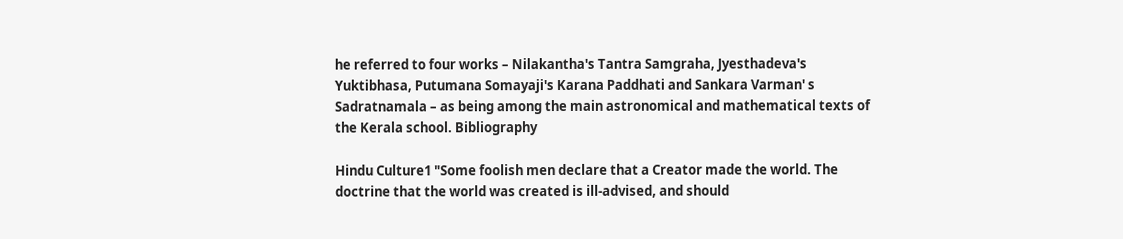he referred to four works – Nilakantha's Tantra Samgraha, Jyesthadeva's Yuktibhasa, Putumana Somayaji's Karana Paddhati and Sankara Varman' s Sadratnamala – as being among the main astronomical and mathematical texts of the Kerala school. Bibliography

Hindu Culture1 "Some foolish men declare that a Creator made the world. The doctrine that the world was created is ill-advised, and should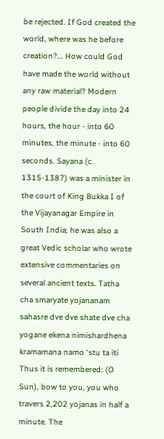be rejected. If God created the world, where was he before creation?... How could God have made the world without any raw material? Modern people divide the day into 24 hours, the hour - into 60 minutes, the minute - into 60 seconds. Sayana (c. 1315-1387) was a minister in the court of King Bukka I of the Vijayanagar Empire in South India; he was also a great Vedic scholar who wrote extensive commentaries on several ancient texts. Tatha cha smaryate yojananam sahasre dve dve shate dve cha yogane ekena nimishardhena kramamana namo ‘stu ta iti Thus it is remembered: (O Sun), bow to you, you who travers 2,202 yojanas in half a minute. The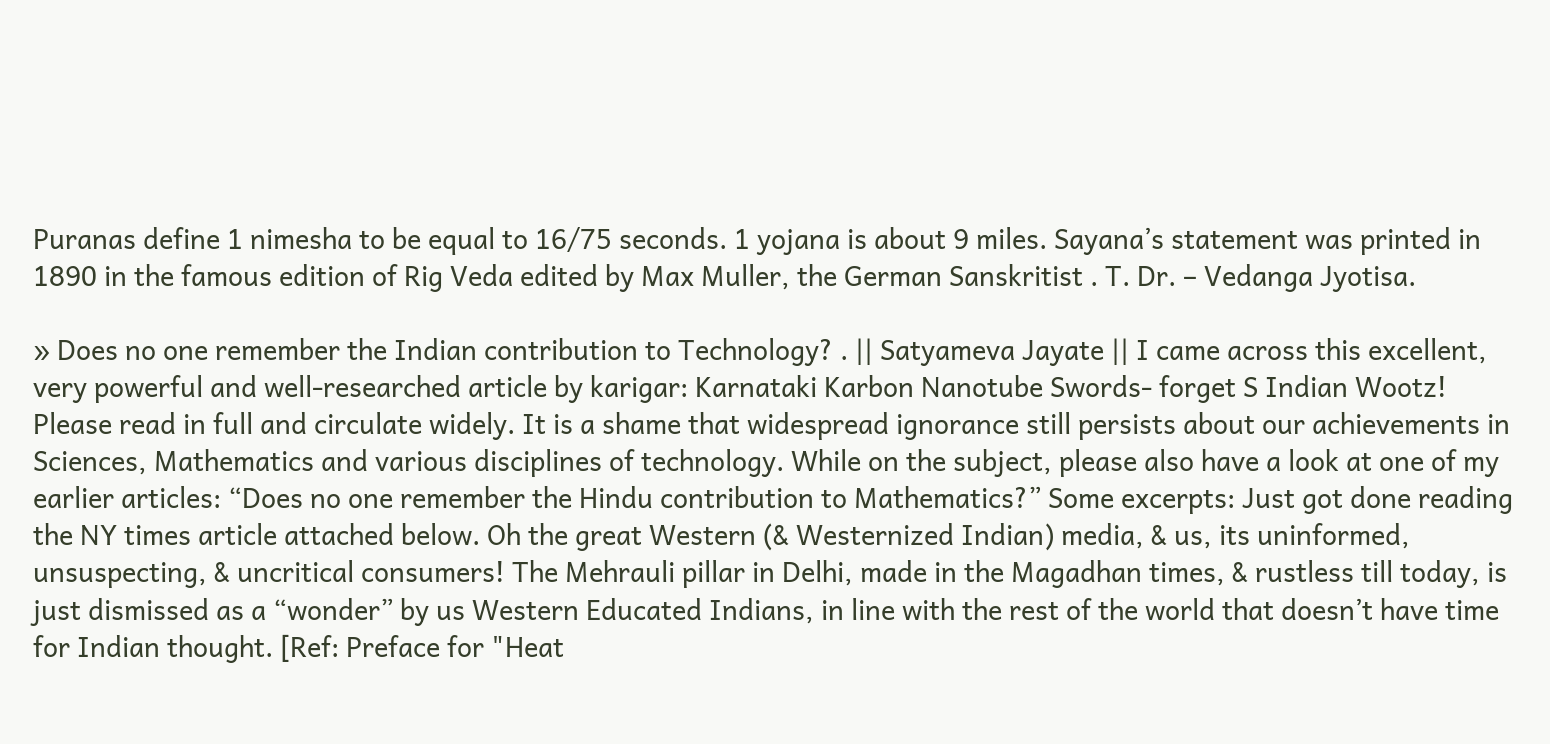Puranas define 1 nimesha to be equal to 16/75 seconds. 1 yojana is about 9 miles. Sayana’s statement was printed in 1890 in the famous edition of Rig Veda edited by Max Muller, the German Sanskritist . T. Dr. – Vedanga Jyotisa.

» Does no one remember the Indian contribution to Technology? . || Satyameva Jayate || I came across this excellent, very powerful and well-researched article by karigar: Karnataki Karbon Nanotube Swords- forget S Indian Wootz! Please read in full and circulate widely. It is a shame that widespread ignorance still persists about our achievements in Sciences, Mathematics and various disciplines of technology. While on the subject, please also have a look at one of my earlier articles: “Does no one remember the Hindu contribution to Mathematics?” Some excerpts: Just got done reading the NY times article attached below. Oh the great Western (& Westernized Indian) media, & us, its uninformed, unsuspecting, & uncritical consumers! The Mehrauli pillar in Delhi, made in the Magadhan times, & rustless till today, is just dismissed as a “wonder” by us Western Educated Indians, in line with the rest of the world that doesn’t have time for Indian thought. [Ref: Preface for "Heat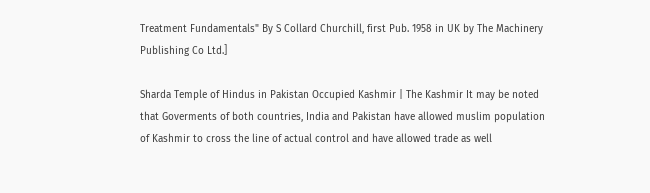Treatment Fundamentals" By S Collard Churchill, first Pub. 1958 in UK by The Machinery Publishing Co Ltd.]

Sharda Temple of Hindus in Pakistan Occupied Kashmir | The Kashmir It may be noted that Goverments of both countries, India and Pakistan have allowed muslim population of Kashmir to cross the line of actual control and have allowed trade as well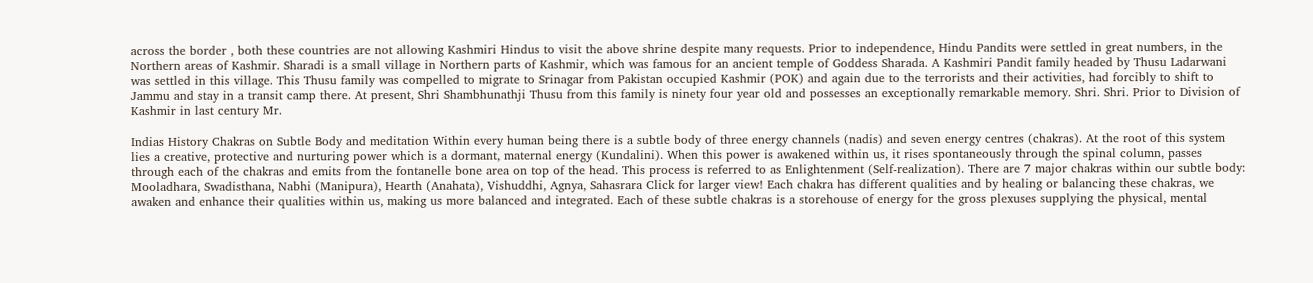across the border , both these countries are not allowing Kashmiri Hindus to visit the above shrine despite many requests. Prior to independence, Hindu Pandits were settled in great numbers, in the Northern areas of Kashmir. Sharadi is a small village in Northern parts of Kashmir, which was famous for an ancient temple of Goddess Sharada. A Kashmiri Pandit family headed by Thusu Ladarwani was settled in this village. This Thusu family was compelled to migrate to Srinagar from Pakistan occupied Kashmir (POK) and again due to the terrorists and their activities, had forcibly to shift to Jammu and stay in a transit camp there. At present, Shri Shambhunathji Thusu from this family is ninety four year old and possesses an exceptionally remarkable memory. Shri. Shri. Prior to Division of Kashmir in last century Mr.

Indias History Chakras on Subtle Body and meditation Within every human being there is a subtle body of three energy channels (nadis) and seven energy centres (chakras). At the root of this system lies a creative, protective and nurturing power which is a dormant, maternal energy (Kundalini). When this power is awakened within us, it rises spontaneously through the spinal column, passes through each of the chakras and emits from the fontanelle bone area on top of the head. This process is referred to as Enlightenment (Self-realization). There are 7 major chakras within our subtle body: Mooladhara, Swadisthana, Nabhi (Manipura), Hearth (Anahata), Vishuddhi, Agnya, Sahasrara Click for larger view! Each chakra has different qualities and by healing or balancing these chakras, we awaken and enhance their qualities within us, making us more balanced and integrated. Each of these subtle chakras is a storehouse of energy for the gross plexuses supplying the physical, mental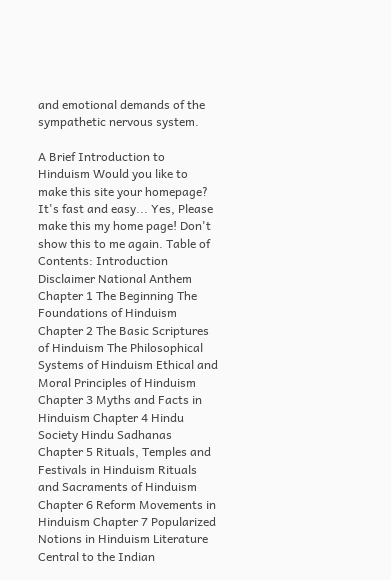and emotional demands of the sympathetic nervous system.

A Brief Introduction to Hinduism Would you like to make this site your homepage? It's fast and easy... Yes, Please make this my home page! Don't show this to me again. Table of Contents: Introduction Disclaimer National Anthem Chapter 1 The Beginning The Foundations of Hinduism Chapter 2 The Basic Scriptures of Hinduism The Philosophical Systems of Hinduism Ethical and Moral Principles of Hinduism Chapter 3 Myths and Facts in Hinduism Chapter 4 Hindu Society Hindu Sadhanas Chapter 5 Rituals, Temples and Festivals in Hinduism Rituals and Sacraments of Hinduism Chapter 6 Reform Movements in Hinduism Chapter 7 Popularized Notions in Hinduism Literature Central to the Indian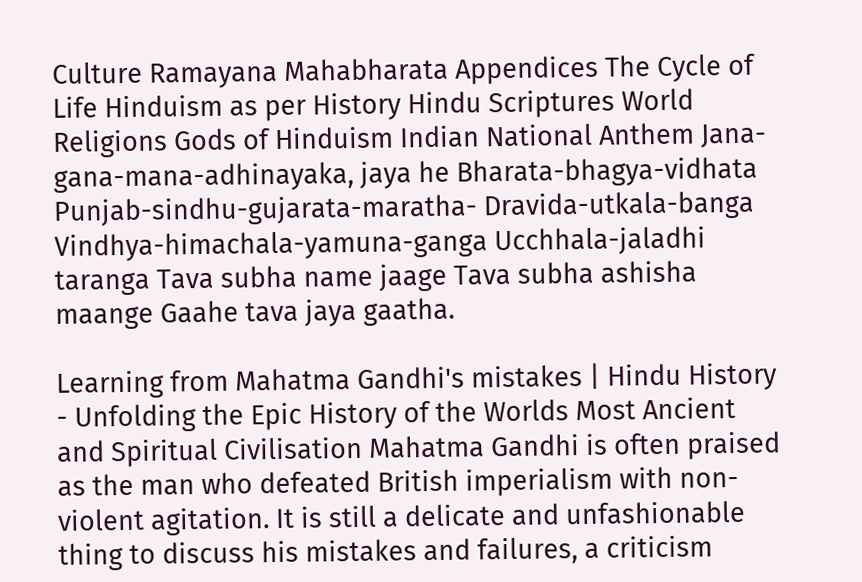Culture Ramayana Mahabharata Appendices The Cycle of Life Hinduism as per History Hindu Scriptures World Religions Gods of Hinduism Indian National Anthem Jana-gana-mana-adhinayaka, jaya he Bharata-bhagya-vidhata Punjab-sindhu-gujarata-maratha- Dravida-utkala-banga Vindhya-himachala-yamuna-ganga Ucchhala-jaladhi taranga Tava subha name jaage Tava subha ashisha maange Gaahe tava jaya gaatha.

Learning from Mahatma Gandhi's mistakes | Hindu History - Unfolding the Epic History of the Worlds Most Ancient and Spiritual Civilisation Mahatma Gandhi is often praised as the man who defeated British imperialism with non-violent agitation. It is still a delicate and unfashionable thing to discuss his mistakes and failures, a criticism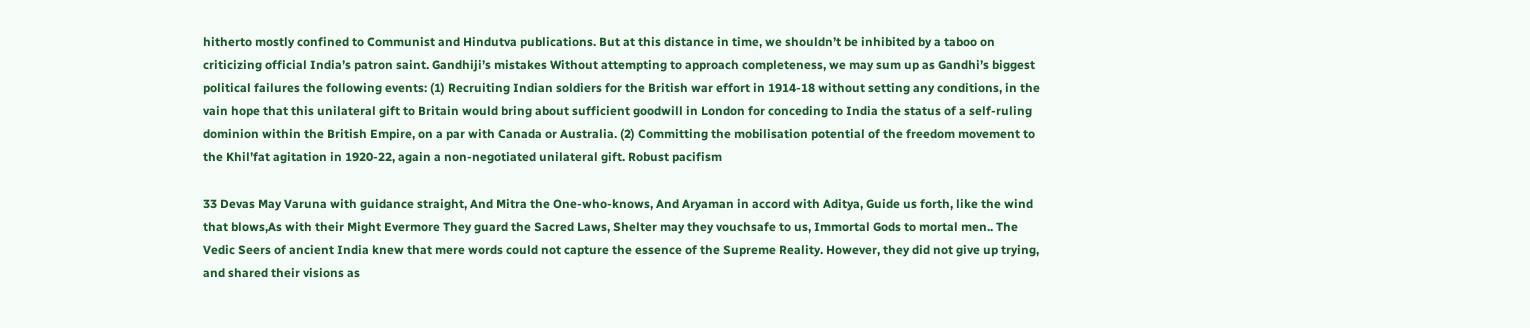hitherto mostly confined to Communist and Hindutva publications. But at this distance in time, we shouldn’t be inhibited by a taboo on criticizing official India’s patron saint. Gandhiji’s mistakes Without attempting to approach completeness, we may sum up as Gandhi’s biggest political failures the following events: (1) Recruiting Indian soldiers for the British war effort in 1914-18 without setting any conditions, in the vain hope that this unilateral gift to Britain would bring about sufficient goodwill in London for conceding to India the status of a self-ruling dominion within the British Empire, on a par with Canada or Australia. (2) Committing the mobilisation potential of the freedom movement to the Khil’fat agitation in 1920-22, again a non-negotiated unilateral gift. Robust pacifism

33 Devas May Varuna with guidance straight, And Mitra the One-who-knows, And Aryaman in accord with Aditya, Guide us forth, like the wind that blows,As with their Might Evermore They guard the Sacred Laws, Shelter may they vouchsafe to us, Immortal Gods to mortal men.. The Vedic Seers of ancient India knew that mere words could not capture the essence of the Supreme Reality. However, they did not give up trying, and shared their visions as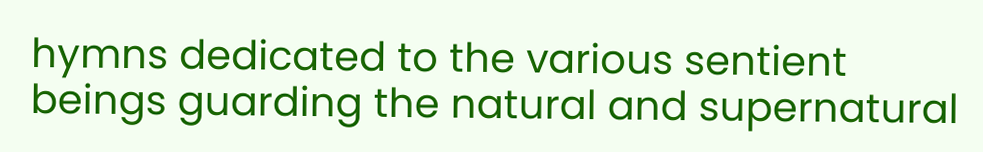hymns dedicated to the various sentient beings guarding the natural and supernatural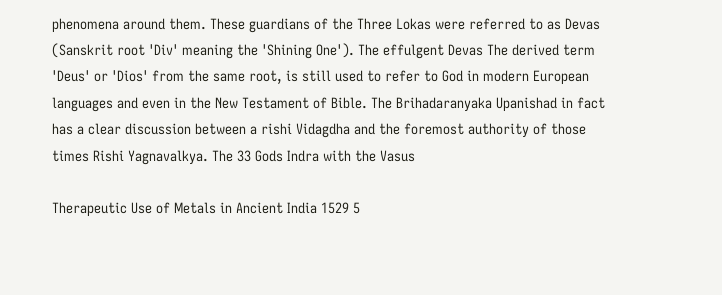phenomena around them. These guardians of the Three Lokas were referred to as Devas (Sanskrit root 'Div' meaning the 'Shining One'). The effulgent Devas The derived term 'Deus' or 'Dios' from the same root, is still used to refer to God in modern European languages and even in the New Testament of Bible. The Brihadaranyaka Upanishad in fact has a clear discussion between a rishi Vidagdha and the foremost authority of those times Rishi Yagnavalkya. The 33 Gods Indra with the Vasus

Therapeutic Use of Metals in Ancient India 1529 5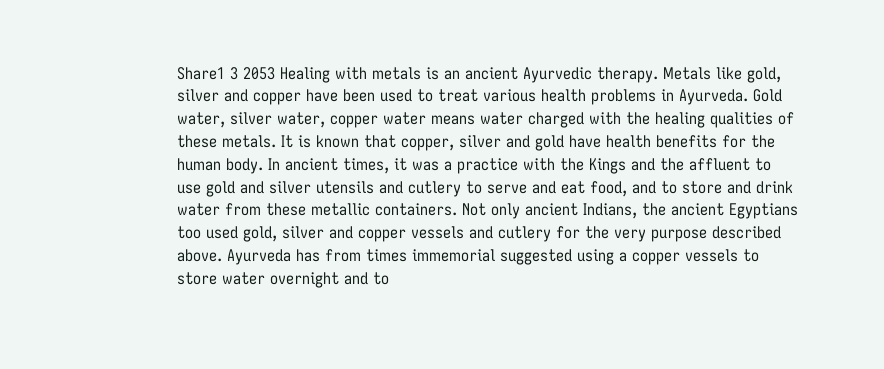Share1 3 2053 Healing with metals is an ancient Ayurvedic therapy. Metals like gold, silver and copper have been used to treat various health problems in Ayurveda. Gold water, silver water, copper water means water charged with the healing qualities of these metals. It is known that copper, silver and gold have health benefits for the human body. In ancient times, it was a practice with the Kings and the affluent to use gold and silver utensils and cutlery to serve and eat food, and to store and drink water from these metallic containers. Not only ancient Indians, the ancient Egyptians too used gold, silver and copper vessels and cutlery for the very purpose described above. Ayurveda has from times immemorial suggested using a copper vessels to store water overnight and to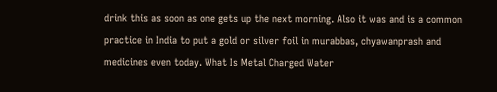drink this as soon as one gets up the next morning. Also it was and is a common practice in India to put a gold or silver foil in murabbas, chyawanprash and medicines even today. What Is Metal Charged Water